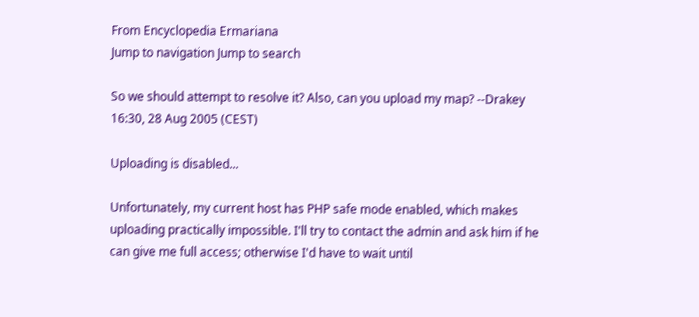From Encyclopedia Ermariana
Jump to navigation Jump to search

So we should attempt to resolve it? Also, can you upload my map? --Drakey 16:30, 28 Aug 2005 (CEST)

Uploading is disabled...

Unfortunately, my current host has PHP safe mode enabled, which makes uploading practically impossible. I'll try to contact the admin and ask him if he can give me full access; otherwise I'd have to wait until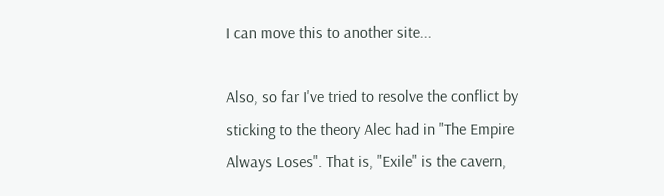I can move this to another site...

Also, so far I've tried to resolve the conflict by sticking to the theory Alec had in "The Empire Always Loses". That is, "Exile" is the cavern,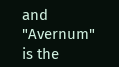and "Avernum" is the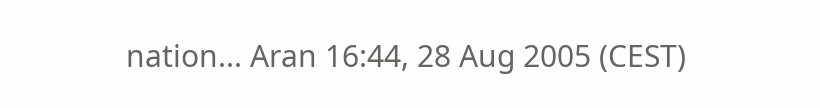nation... Aran 16:44, 28 Aug 2005 (CEST)